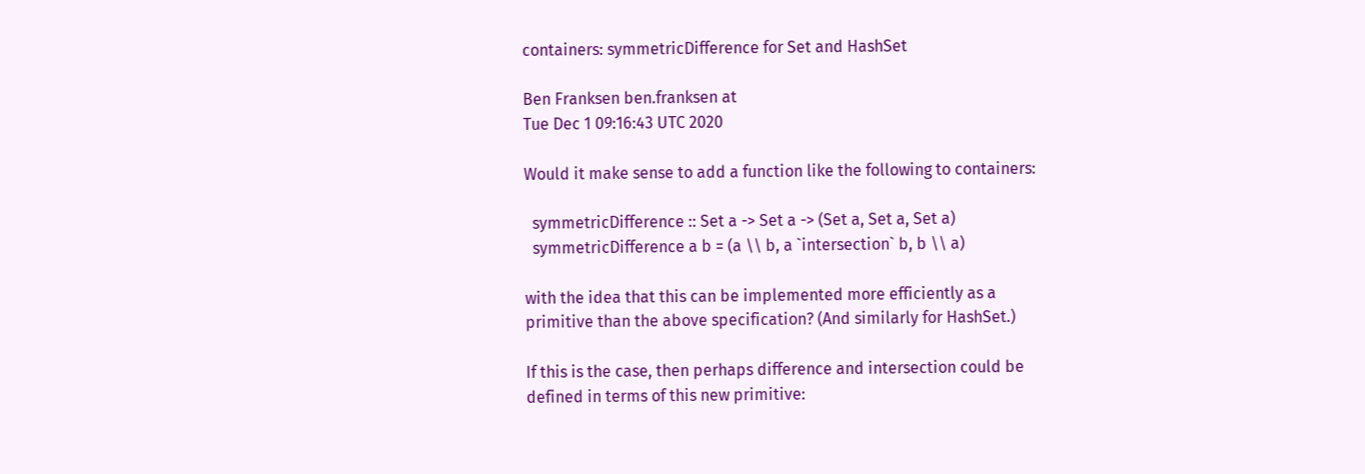containers: symmetricDifference for Set and HashSet

Ben Franksen ben.franksen at
Tue Dec 1 09:16:43 UTC 2020

Would it make sense to add a function like the following to containers:

  symmetricDifference :: Set a -> Set a -> (Set a, Set a, Set a)
  symmetricDifference a b = (a \\ b, a `intersection` b, b \\ a)

with the idea that this can be implemented more efficiently as a
primitive than the above specification? (And similarly for HashSet.)

If this is the case, then perhaps difference and intersection could be
defined in terms of this new primitive: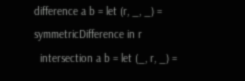difference a b = let (r, _, _) = symmetricDifference in r
  intersection a b = let (_, r, _) =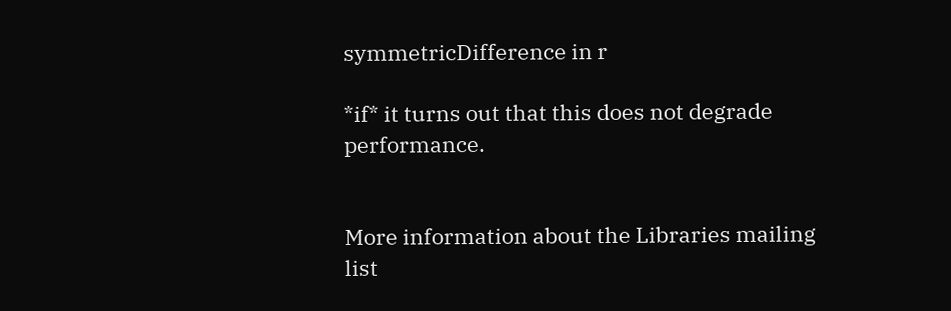symmetricDifference in r

*if* it turns out that this does not degrade performance.


More information about the Libraries mailing list